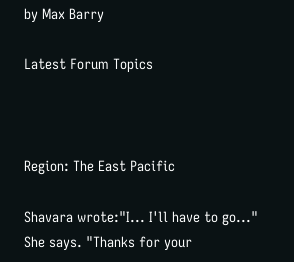by Max Barry

Latest Forum Topics



Region: The East Pacific

Shavara wrote:"I... I'll have to go..." She says. "Thanks for your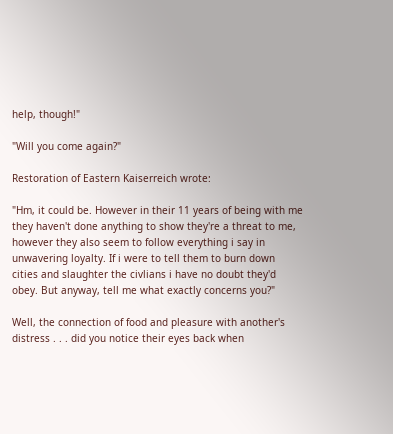help, though!"

"Will you come again?"

Restoration of Eastern Kaiserreich wrote:

"Hm, it could be. However in their 11 years of being with me they haven't done anything to show they're a threat to me, however they also seem to follow everything i say in unwavering loyalty. If i were to tell them to burn down cities and slaughter the civlians i have no doubt they'd obey. But anyway, tell me what exactly concerns you?"

Well, the connection of food and pleasure with another's distress . . . did you notice their eyes back when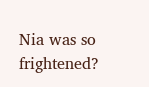Nia was so frightened?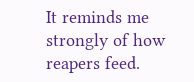It reminds me strongly of how reapers feed.